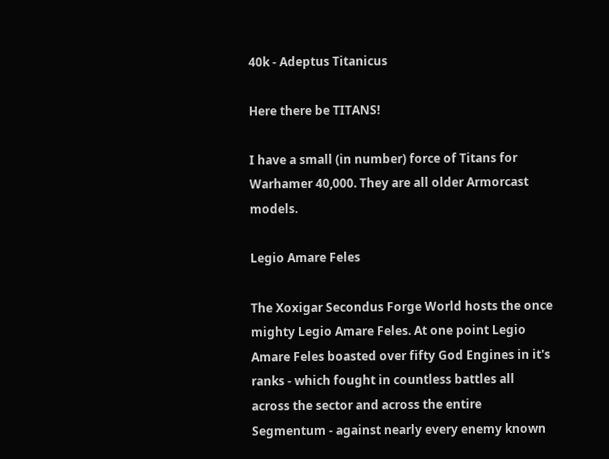40k - Adeptus Titanicus

Here there be TITANS!

I have a small (in number) force of Titans for Warhamer 40,000. They are all older Armorcast models.

Legio Amare Feles

The Xoxigar Secondus Forge World hosts the once mighty Legio Amare Feles. At one point Legio Amare Feles boasted over fifty God Engines in it's ranks - which fought in countless battles all across the sector and across the entire Segmentum - against nearly every enemy known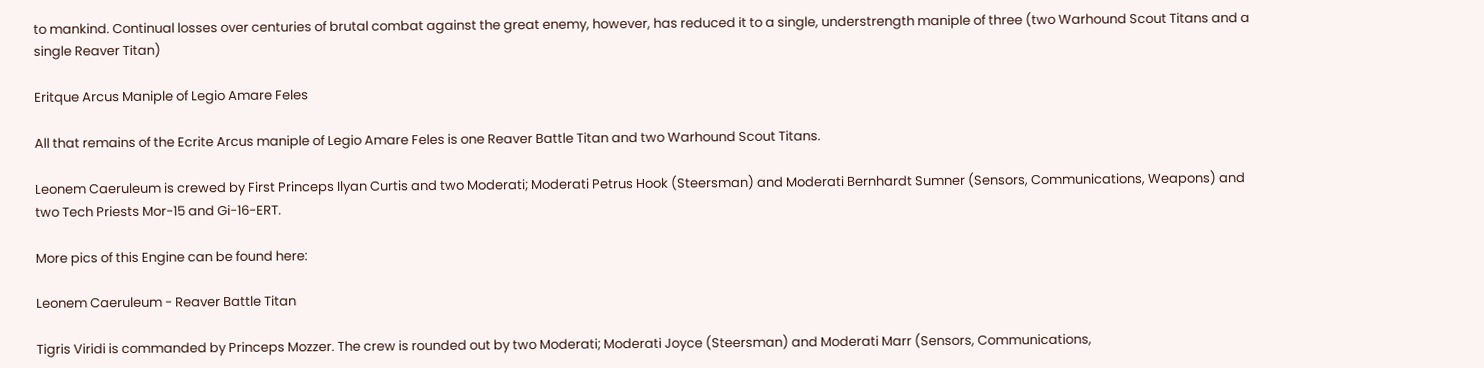to mankind. Continual losses over centuries of brutal combat against the great enemy, however, has reduced it to a single, understrength maniple of three (two Warhound Scout Titans and a single Reaver Titan)

Eritque Arcus Maniple of Legio Amare Feles

All that remains of the Ecrite Arcus maniple of Legio Amare Feles is one Reaver Battle Titan and two Warhound Scout Titans.

Leonem Caeruleum is crewed by First Princeps Ilyan Curtis and two Moderati; Moderati Petrus Hook (Steersman) and Moderati Bernhardt Sumner (Sensors, Communications, Weapons) and two Tech Priests Mor-15 and Gi-16-ERT.

More pics of this Engine can be found here:

Leonem Caeruleum - Reaver Battle Titan

Tigris Viridi is commanded by Princeps Mozzer. The crew is rounded out by two Moderati; Moderati Joyce (Steersman) and Moderati Marr (Sensors, Communications,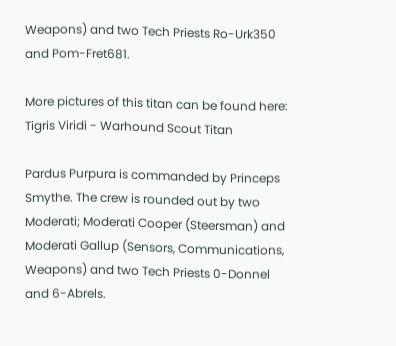Weapons) and two Tech Priests Ro-Urk350 and Pom-Fret681.

More pictures of this titan can be found here: Tigris Viridi - Warhound Scout Titan

Pardus Purpura is commanded by Princeps Smythe. The crew is rounded out by two Moderati; Moderati Cooper (Steersman) and Moderati Gallup (Sensors, Communications, Weapons) and two Tech Priests 0-Donnel and 6-Abrels.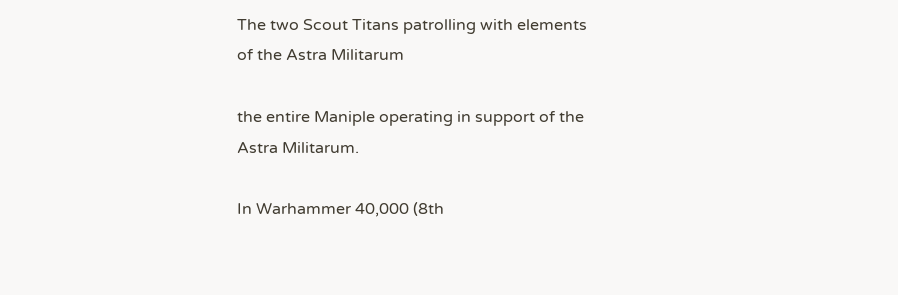The two Scout Titans patrolling with elements of the Astra Militarum

the entire Maniple operating in support of the Astra Militarum.

In Warhammer 40,000 (8th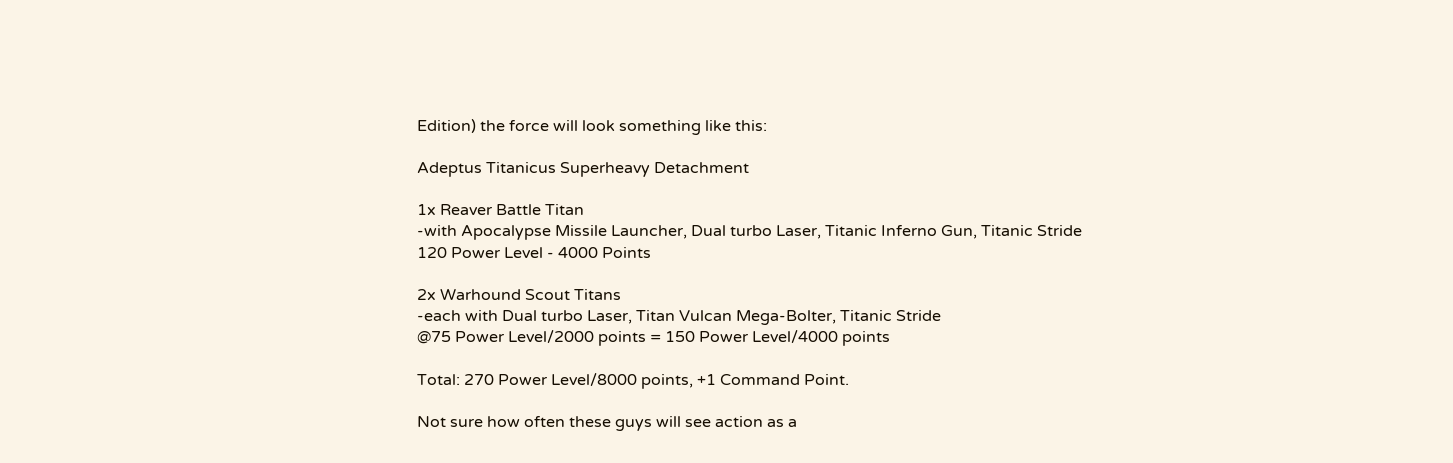Edition) the force will look something like this:

Adeptus Titanicus Superheavy Detachment

1x Reaver Battle Titan
-with Apocalypse Missile Launcher, Dual turbo Laser, Titanic Inferno Gun, Titanic Stride
120 Power Level - 4000 Points

2x Warhound Scout Titans
-each with Dual turbo Laser, Titan Vulcan Mega-Bolter, Titanic Stride
@75 Power Level/2000 points = 150 Power Level/4000 points

Total: 270 Power Level/8000 points, +1 Command Point.

Not sure how often these guys will see action as a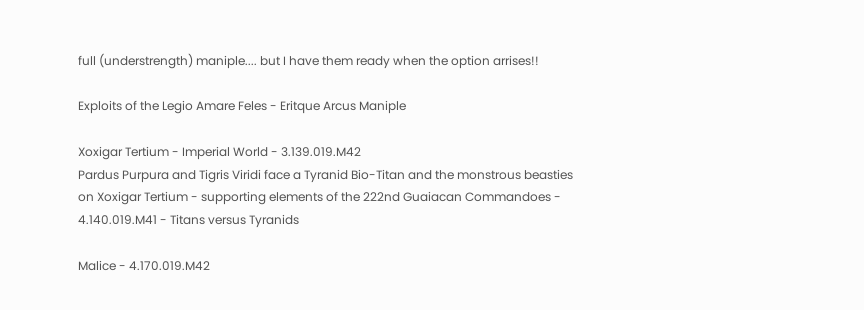full (understrength) maniple.... but I have them ready when the option arrises!!

Exploits of the Legio Amare Feles - Eritque Arcus Maniple

Xoxigar Tertium - Imperial World - 3.139.019.M42
Pardus Purpura and Tigris Viridi face a Tyranid Bio-Titan and the monstrous beasties on Xoxigar Tertium - supporting elements of the 222nd Guaiacan Commandoes - 4.140.019.M41 - Titans versus Tyranids

Malice - 4.170.019.M42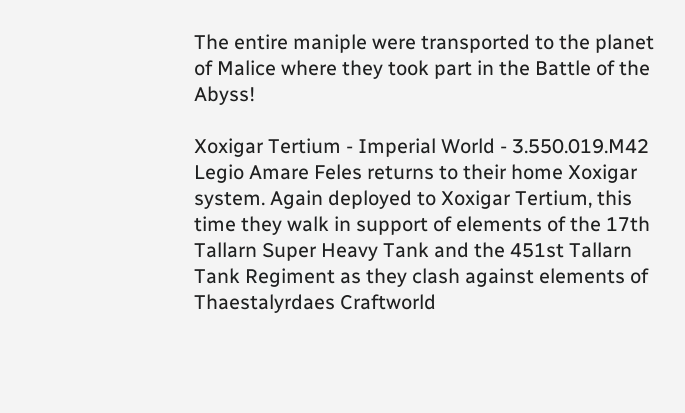The entire maniple were transported to the planet of Malice where they took part in the Battle of the Abyss!

Xoxigar Tertium - Imperial World - 3.550.019.M42
Legio Amare Feles returns to their home Xoxigar system. Again deployed to Xoxigar Tertium, this time they walk in support of elements of the 17th Tallarn Super Heavy Tank and the 451st Tallarn Tank Regiment as they clash against elements of Thaestalyrdaes Craftworld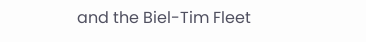and the Biel-Tim Fleet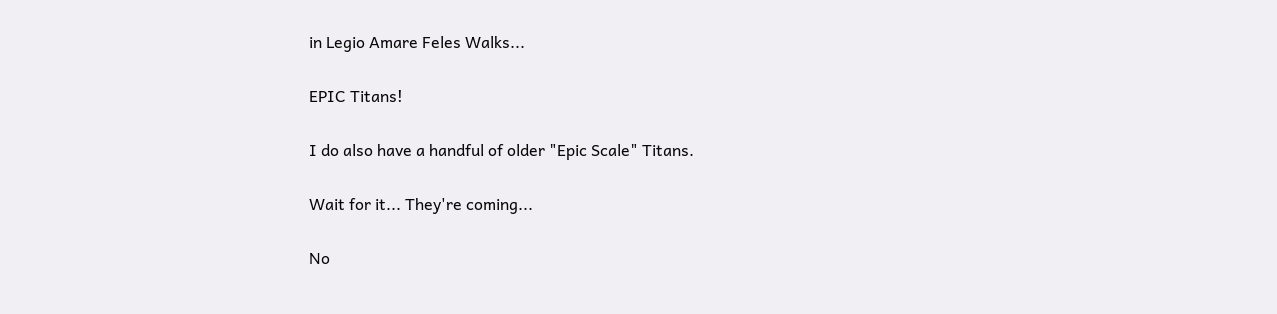in Legio Amare Feles Walks...

EPIC Titans!

I do also have a handful of older "Epic Scale" Titans.

Wait for it... They're coming...

No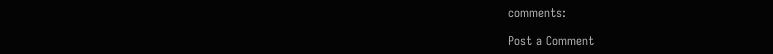comments:

Post a Comment